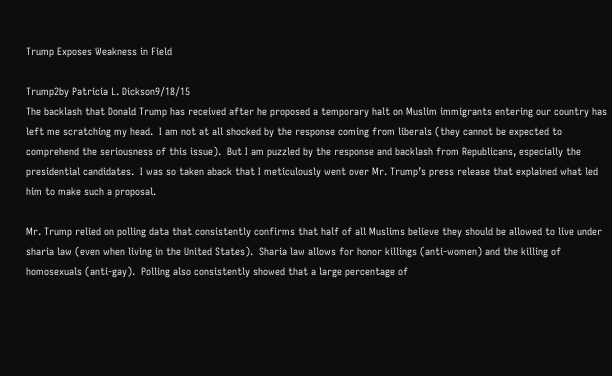Trump Exposes Weakness in Field

Trump2by Patricia L. Dickson9/18/15
The backlash that Donald Trump has received after he proposed a temporary halt on Muslim immigrants entering our country has left me scratching my head.  I am not at all shocked by the response coming from liberals (they cannot be expected to comprehend the seriousness of this issue).  But I am puzzled by the response and backlash from Republicans, especially the presidential candidates.  I was so taken aback that I meticulously went over Mr. Trump’s press release that explained what led him to make such a proposal.

Mr. Trump relied on polling data that consistently confirms that half of all Muslims believe they should be allowed to live under sharia law (even when living in the United States).  Sharia law allows for honor killings (anti-women) and the killing of homosexuals (anti-gay).  Polling also consistently showed that a large percentage of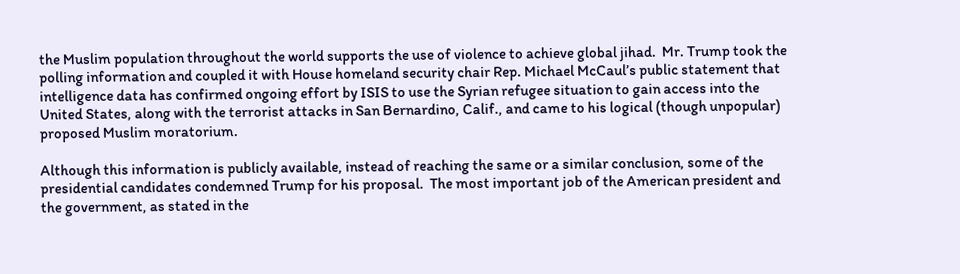the Muslim population throughout the world supports the use of violence to achieve global jihad.  Mr. Trump took the polling information and coupled it with House homeland security chair Rep. Michael McCaul’s public statement that intelligence data has confirmed ongoing effort by ISIS to use the Syrian refugee situation to gain access into the United States, along with the terrorist attacks in San Bernardino, Calif., and came to his logical (though unpopular) proposed Muslim moratorium.

Although this information is publicly available, instead of reaching the same or a similar conclusion, some of the presidential candidates condemned Trump for his proposal.  The most important job of the American president and the government, as stated in the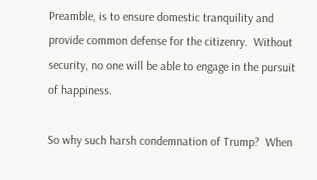Preamble, is to ensure domestic tranquility and provide common defense for the citizenry.  Without security, no one will be able to engage in the pursuit of happiness.

So why such harsh condemnation of Trump?  When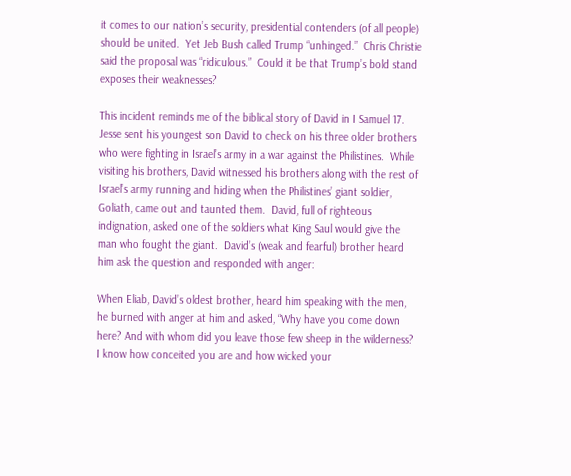it comes to our nation’s security, presidential contenders (of all people) should be united.  Yet Jeb Bush called Trump “unhinged.”  Chris Christie said the proposal was “ridiculous.”  Could it be that Trump’s bold stand exposes their weaknesses?

This incident reminds me of the biblical story of David in I Samuel 17.  Jesse sent his youngest son David to check on his three older brothers who were fighting in Israel’s army in a war against the Philistines.  While visiting his brothers, David witnessed his brothers along with the rest of Israel’s army running and hiding when the Philistines’ giant soldier, Goliath, came out and taunted them.  David, full of righteous indignation, asked one of the soldiers what King Saul would give the man who fought the giant.  David’s (weak and fearful) brother heard him ask the question and responded with anger:

When Eliab, David’s oldest brother, heard him speaking with the men, he burned with anger at him and asked, “Why have you come down here? And with whom did you leave those few sheep in the wilderness? I know how conceited you are and how wicked your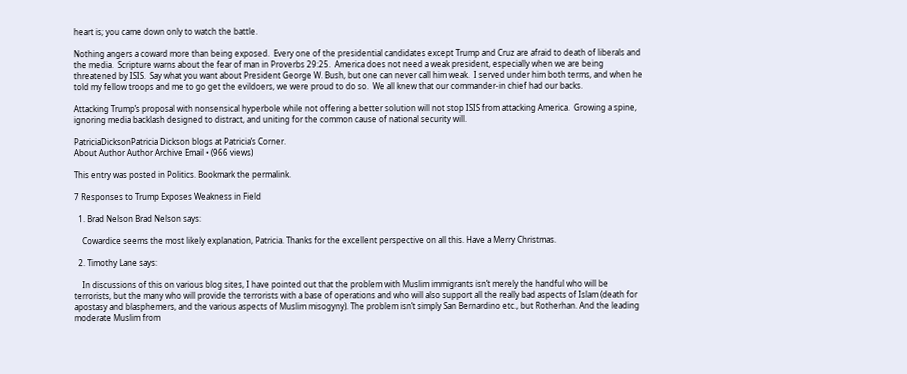heart is; you came down only to watch the battle.

Nothing angers a coward more than being exposed.  Every one of the presidential candidates except Trump and Cruz are afraid to death of liberals and the media.  Scripture warns about the fear of man in Proverbs 29:25.  America does not need a weak president, especially when we are being threatened by ISIS.  Say what you want about President George W. Bush, but one can never call him weak.  I served under him both terms, and when he told my fellow troops and me to go get the evildoers, we were proud to do so.  We all knew that our commander-in chief had our backs.

Attacking Trump’s proposal with nonsensical hyperbole while not offering a better solution will not stop ISIS from attacking America.  Growing a spine, ignoring media backlash designed to distract, and uniting for the common cause of national security will.

PatriciaDicksonPatricia Dickson blogs at Patricia’s Corner.
About Author Author Archive Email • (966 views)

This entry was posted in Politics. Bookmark the permalink.

7 Responses to Trump Exposes Weakness in Field

  1. Brad Nelson Brad Nelson says:

    Cowardice seems the most likely explanation, Patricia. Thanks for the excellent perspective on all this. Have a Merry Christmas.

  2. Timothy Lane says:

    In discussions of this on various blog sites, I have pointed out that the problem with Muslim immigrants isn’t merely the handful who will be terrorists, but the many who will provide the terrorists with a base of operations and who will also support all the really bad aspects of Islam (death for apostasy and blasphemers, and the various aspects of Muslim misogyny). The problem isn’t simply San Bernardino etc., but Rotherhan. And the leading moderate Muslim from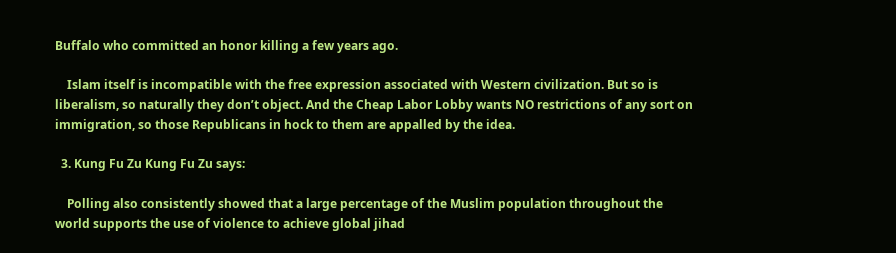Buffalo who committed an honor killing a few years ago.

    Islam itself is incompatible with the free expression associated with Western civilization. But so is liberalism, so naturally they don’t object. And the Cheap Labor Lobby wants NO restrictions of any sort on immigration, so those Republicans in hock to them are appalled by the idea.

  3. Kung Fu Zu Kung Fu Zu says:

    Polling also consistently showed that a large percentage of the Muslim population throughout the world supports the use of violence to achieve global jihad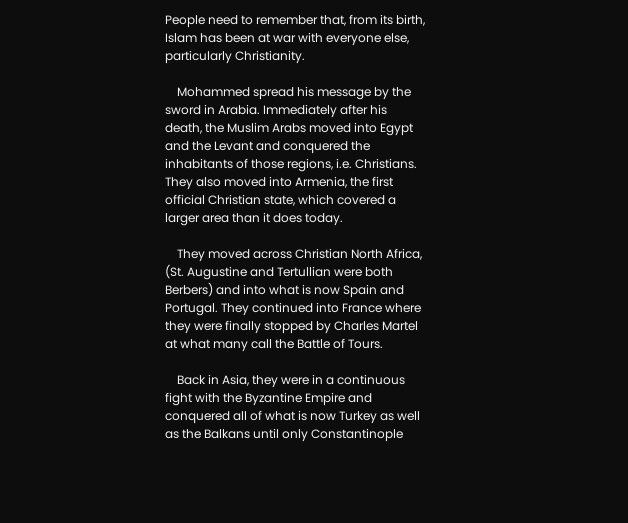People need to remember that, from its birth, Islam has been at war with everyone else, particularly Christianity.

    Mohammed spread his message by the sword in Arabia. Immediately after his death, the Muslim Arabs moved into Egypt and the Levant and conquered the inhabitants of those regions, i.e. Christians. They also moved into Armenia, the first official Christian state, which covered a larger area than it does today.

    They moved across Christian North Africa, (St. Augustine and Tertullian were both Berbers) and into what is now Spain and Portugal. They continued into France where they were finally stopped by Charles Martel at what many call the Battle of Tours.

    Back in Asia, they were in a continuous fight with the Byzantine Empire and conquered all of what is now Turkey as well as the Balkans until only Constantinople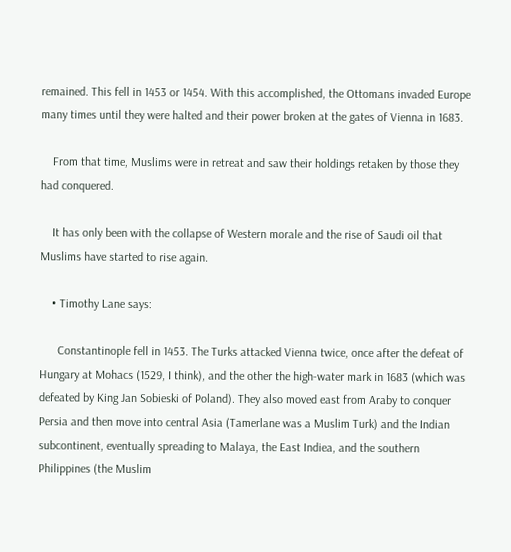remained. This fell in 1453 or 1454. With this accomplished, the Ottomans invaded Europe many times until they were halted and their power broken at the gates of Vienna in 1683.

    From that time, Muslims were in retreat and saw their holdings retaken by those they had conquered.

    It has only been with the collapse of Western morale and the rise of Saudi oil that Muslims have started to rise again.

    • Timothy Lane says:

      Constantinople fell in 1453. The Turks attacked Vienna twice, once after the defeat of Hungary at Mohacs (1529, I think), and the other the high-water mark in 1683 (which was defeated by King Jan Sobieski of Poland). They also moved east from Araby to conquer Persia and then move into central Asia (Tamerlane was a Muslim Turk) and the Indian subcontinent, eventually spreading to Malaya, the East Indiea, and the southern Philippines (the Muslim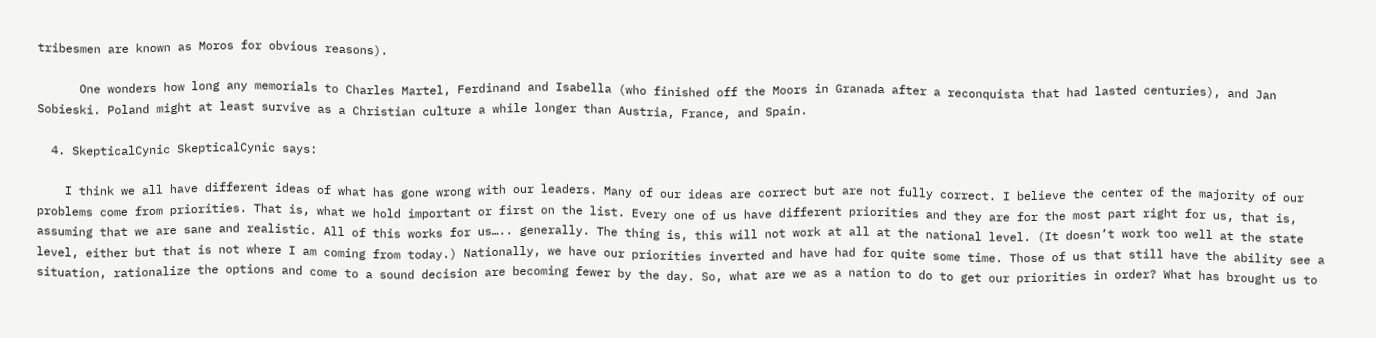tribesmen are known as Moros for obvious reasons).

      One wonders how long any memorials to Charles Martel, Ferdinand and Isabella (who finished off the Moors in Granada after a reconquista that had lasted centuries), and Jan Sobieski. Poland might at least survive as a Christian culture a while longer than Austria, France, and Spain.

  4. SkepticalCynic SkepticalCynic says:

    I think we all have different ideas of what has gone wrong with our leaders. Many of our ideas are correct but are not fully correct. I believe the center of the majority of our problems come from priorities. That is, what we hold important or first on the list. Every one of us have different priorities and they are for the most part right for us, that is, assuming that we are sane and realistic. All of this works for us….. generally. The thing is, this will not work at all at the national level. (It doesn’t work too well at the state level, either but that is not where I am coming from today.) Nationally, we have our priorities inverted and have had for quite some time. Those of us that still have the ability see a situation, rationalize the options and come to a sound decision are becoming fewer by the day. So, what are we as a nation to do to get our priorities in order? What has brought us to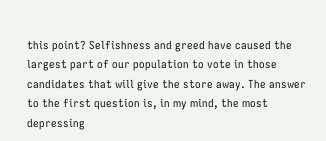this point? Selfishness and greed have caused the largest part of our population to vote in those candidates that will give the store away. The answer to the first question is, in my mind, the most depressing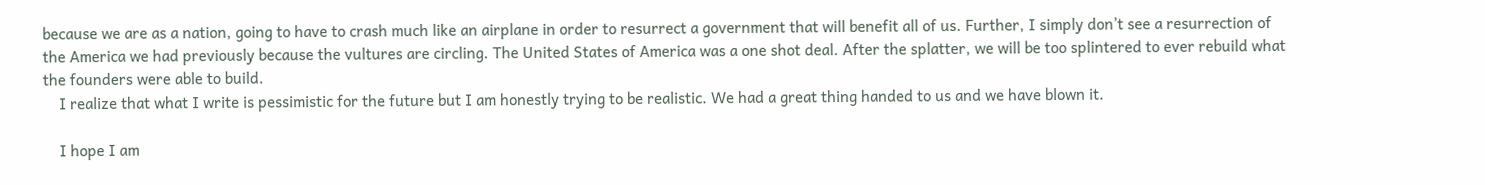because we are as a nation, going to have to crash much like an airplane in order to resurrect a government that will benefit all of us. Further, I simply don’t see a resurrection of the America we had previously because the vultures are circling. The United States of America was a one shot deal. After the splatter, we will be too splintered to ever rebuild what the founders were able to build.
    I realize that what I write is pessimistic for the future but I am honestly trying to be realistic. We had a great thing handed to us and we have blown it.

    I hope I am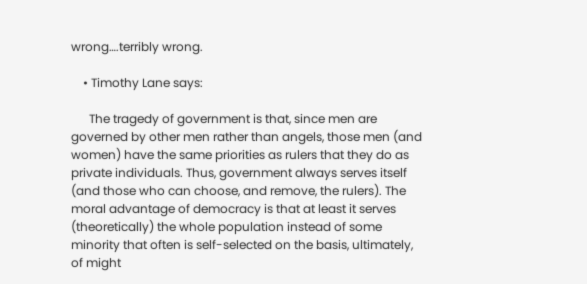wrong….terribly wrong.

    • Timothy Lane says:

      The tragedy of government is that, since men are governed by other men rather than angels, those men (and women) have the same priorities as rulers that they do as private individuals. Thus, government always serves itself (and those who can choose, and remove, the rulers). The moral advantage of democracy is that at least it serves (theoretically) the whole population instead of some minority that often is self-selected on the basis, ultimately, of might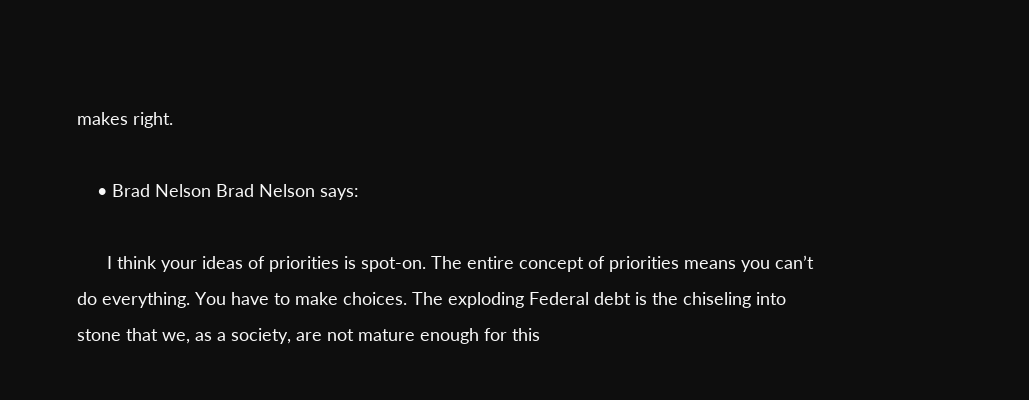makes right.

    • Brad Nelson Brad Nelson says:

      I think your ideas of priorities is spot-on. The entire concept of priorities means you can’t do everything. You have to make choices. The exploding Federal debt is the chiseling into stone that we, as a society, are not mature enough for this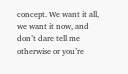concept. We want it all, we want it now, and don’t dare tell me otherwise or you’re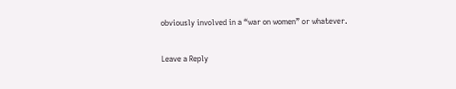obviously involved in a “war on women” or whatever.

Leave a Reply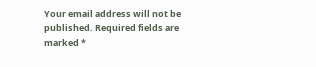Your email address will not be published. Required fields are marked *